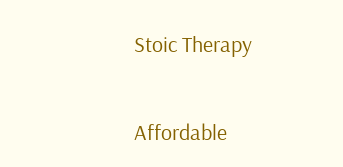Stoic Therapy

Affordable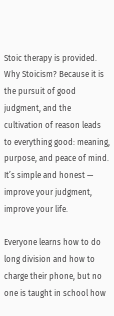Stoic therapy is provided. Why Stoicism? Because it is the pursuit of good judgment, and the cultivation of reason leads to everything good: meaning, purpose, and peace of mind. It’s simple and honest — improve your judgment, improve your life.

Everyone learns how to do long division and how to charge their phone, but no one is taught in school how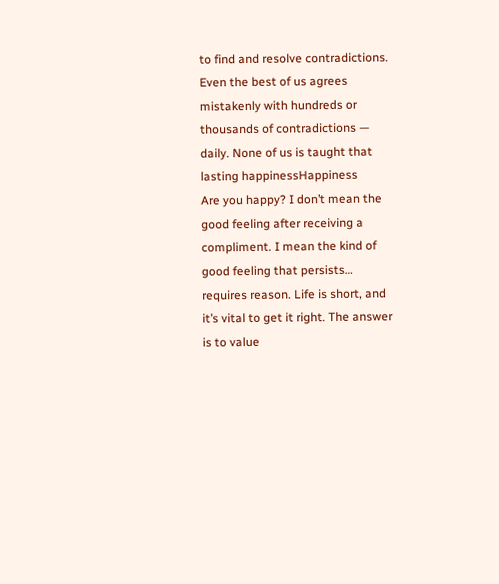to find and resolve contradictions. Even the best of us agrees mistakenly with hundreds or thousands of contradictions — daily. None of us is taught that lasting happinessHappiness
Are you happy? I don’t mean the good feeling after receiving a compliment. I mean the kind of good feeling that persists…
requires reason. Life is short, and it’s vital to get it right. The answer is to value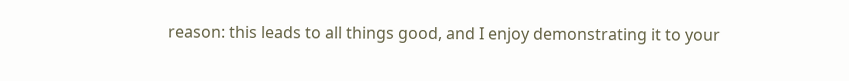reason: this leads to all things good, and I enjoy demonstrating it to your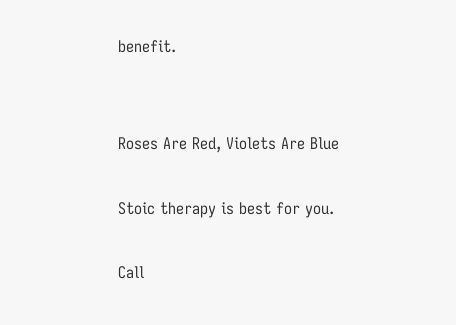benefit.


Roses Are Red, Violets Are Blue

Stoic therapy is best for you.

Call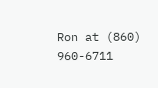Ron at (860) 960-6711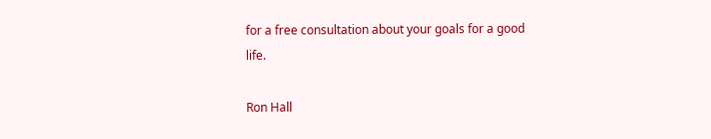for a free consultation about your goals for a good life.

Ron Hall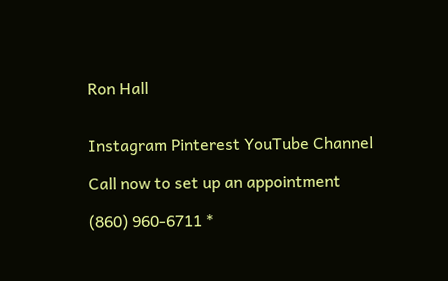Ron Hall


Instagram Pinterest YouTube Channel

Call now to set up an appointment

(860) 960-6711 *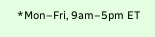*Mon–Fri, 9am–5pm ET